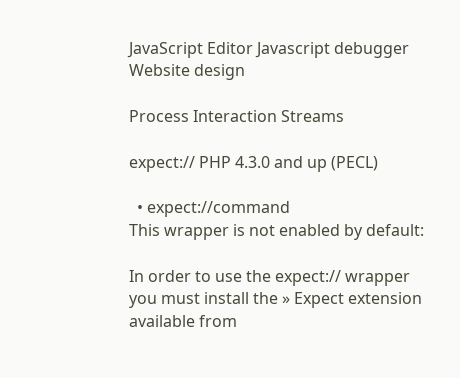JavaScript Editor Javascript debugger     Website design

Process Interaction Streams

expect:// PHP 4.3.0 and up (PECL)

  • expect://command
This wrapper is not enabled by default:

In order to use the expect:// wrapper you must install the » Expect extension available from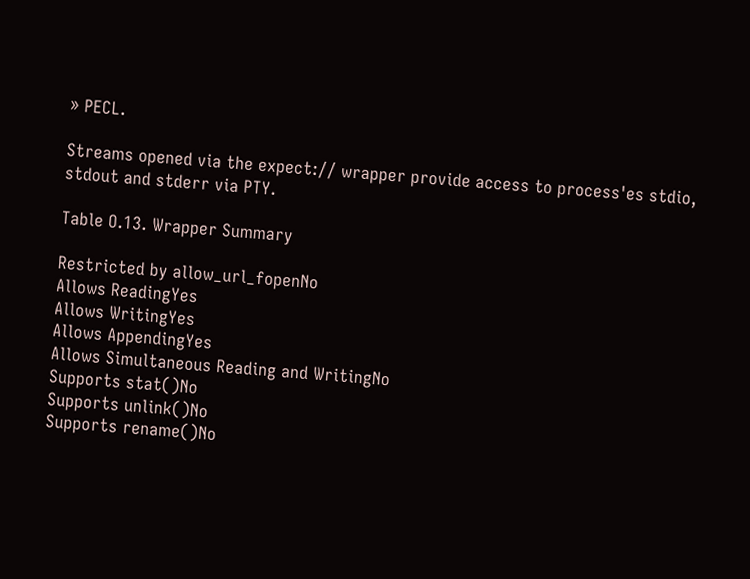» PECL.

Streams opened via the expect:// wrapper provide access to process'es stdio, stdout and stderr via PTY.

Table O.13. Wrapper Summary

Restricted by allow_url_fopenNo
Allows ReadingYes
Allows WritingYes
Allows AppendingYes
Allows Simultaneous Reading and WritingNo
Supports stat()No
Supports unlink()No
Supports rename()No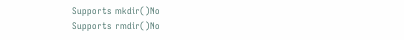Supports mkdir()No
Supports rmdir()No